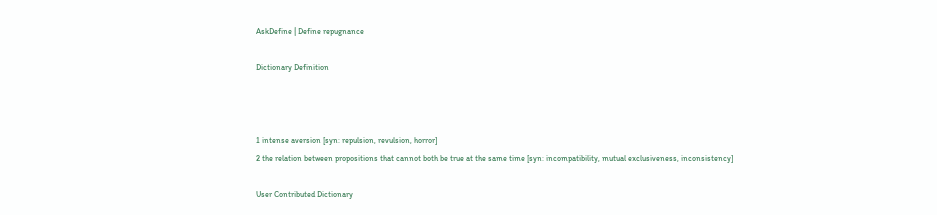AskDefine | Define repugnance

Dictionary Definition



1 intense aversion [syn: repulsion, revulsion, horror]
2 the relation between propositions that cannot both be true at the same time [syn: incompatibility, mutual exclusiveness, inconsistency]

User Contributed Dictionary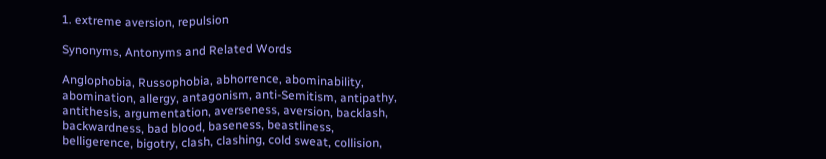1. extreme aversion, repulsion

Synonyms, Antonyms and Related Words

Anglophobia, Russophobia, abhorrence, abominability, abomination, allergy, antagonism, anti-Semitism, antipathy, antithesis, argumentation, averseness, aversion, backlash, backwardness, bad blood, baseness, beastliness, belligerence, bigotry, clash, clashing, cold sweat, collision,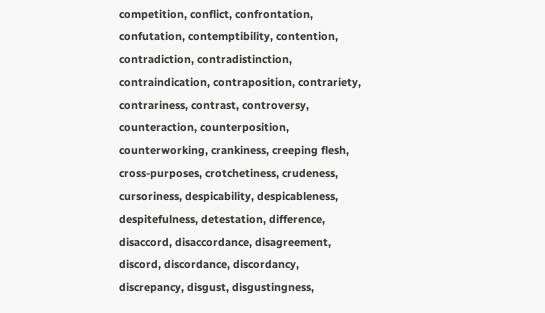competition, conflict, confrontation, confutation, contemptibility, contention, contradiction, contradistinction, contraindication, contraposition, contrariety, contrariness, contrast, controversy, counteraction, counterposition, counterworking, crankiness, creeping flesh, cross-purposes, crotchetiness, crudeness, cursoriness, despicability, despicableness, despitefulness, detestation, difference, disaccord, disaccordance, disagreement, discord, discordance, discordancy, discrepancy, disgust, disgustingness,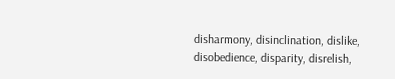disharmony, disinclination, dislike, disobedience, disparity, disrelish,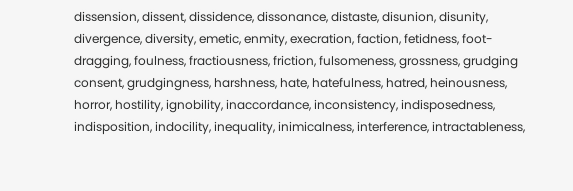dissension, dissent, dissidence, dissonance, distaste, disunion, disunity, divergence, diversity, emetic, enmity, execration, faction, fetidness, foot-dragging, foulness, fractiousness, friction, fulsomeness, grossness, grudging consent, grudgingness, harshness, hate, hatefulness, hatred, heinousness, horror, hostility, ignobility, inaccordance, inconsistency, indisposedness, indisposition, indocility, inequality, inimicalness, interference, intractableness,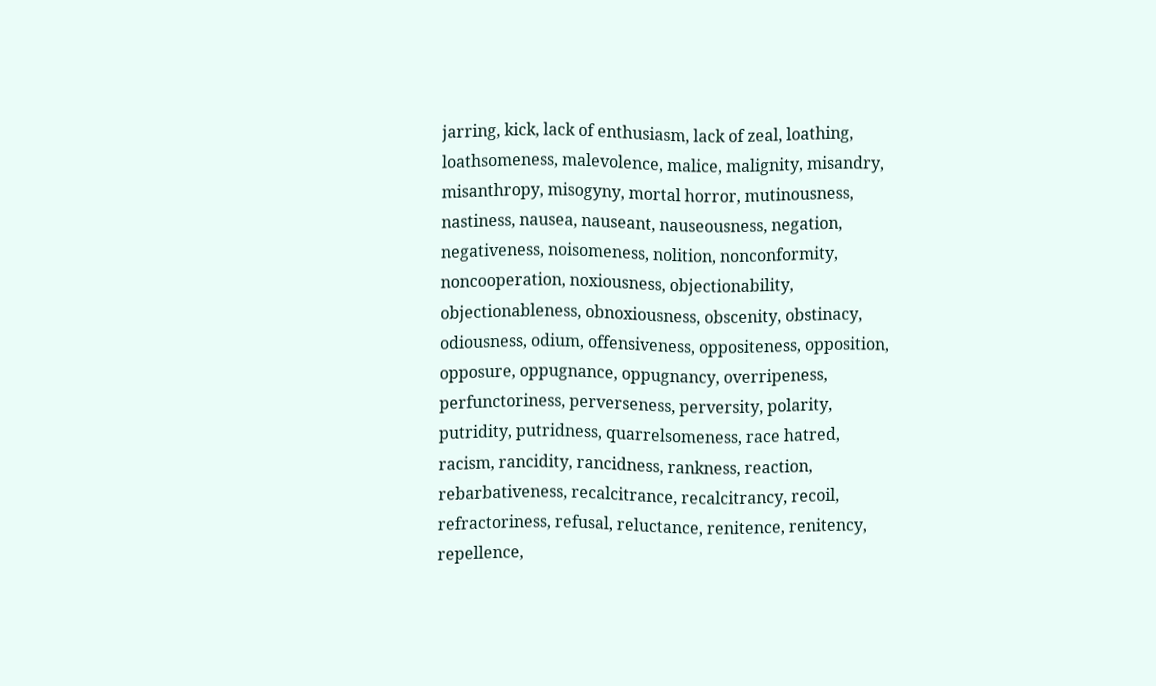jarring, kick, lack of enthusiasm, lack of zeal, loathing, loathsomeness, malevolence, malice, malignity, misandry, misanthropy, misogyny, mortal horror, mutinousness, nastiness, nausea, nauseant, nauseousness, negation, negativeness, noisomeness, nolition, nonconformity, noncooperation, noxiousness, objectionability, objectionableness, obnoxiousness, obscenity, obstinacy, odiousness, odium, offensiveness, oppositeness, opposition, opposure, oppugnance, oppugnancy, overripeness, perfunctoriness, perverseness, perversity, polarity, putridity, putridness, quarrelsomeness, race hatred, racism, rancidity, rancidness, rankness, reaction, rebarbativeness, recalcitrance, recalcitrancy, recoil, refractoriness, refusal, reluctance, renitence, renitency, repellence,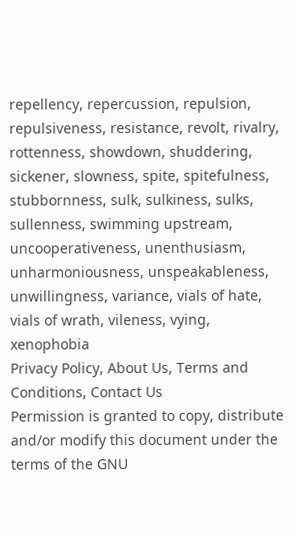repellency, repercussion, repulsion, repulsiveness, resistance, revolt, rivalry, rottenness, showdown, shuddering, sickener, slowness, spite, spitefulness, stubbornness, sulk, sulkiness, sulks, sullenness, swimming upstream, uncooperativeness, unenthusiasm, unharmoniousness, unspeakableness, unwillingness, variance, vials of hate, vials of wrath, vileness, vying, xenophobia
Privacy Policy, About Us, Terms and Conditions, Contact Us
Permission is granted to copy, distribute and/or modify this document under the terms of the GNU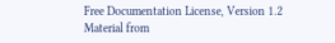Free Documentation License, Version 1.2
Material from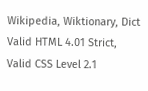Wikipedia, Wiktionary, Dict
Valid HTML 4.01 Strict, Valid CSS Level 2.1